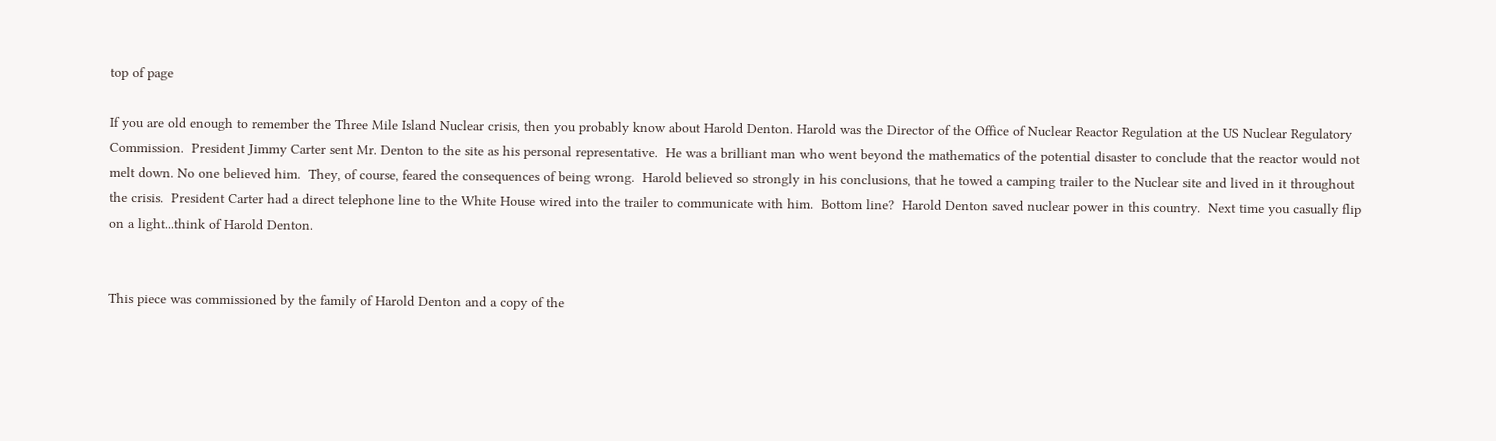top of page

If you are old enough to remember the Three Mile Island Nuclear crisis, then you probably know about Harold Denton. Harold was the Director of the Office of Nuclear Reactor Regulation at the US Nuclear Regulatory Commission.  President Jimmy Carter sent Mr. Denton to the site as his personal representative.  He was a brilliant man who went beyond the mathematics of the potential disaster to conclude that the reactor would not melt down. No one believed him.  They, of course, feared the consequences of being wrong.  Harold believed so strongly in his conclusions, that he towed a camping trailer to the Nuclear site and lived in it throughout the crisis.  President Carter had a direct telephone line to the White House wired into the trailer to communicate with him.  Bottom line?  Harold Denton saved nuclear power in this country.  Next time you casually flip on a light...think of Harold Denton.


This piece was commissioned by the family of Harold Denton and a copy of the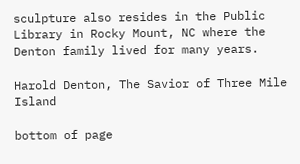sculpture also resides in the Public Library in Rocky Mount, NC where the Denton family lived for many years.

Harold Denton, The Savior of Three Mile Island

bottom of page